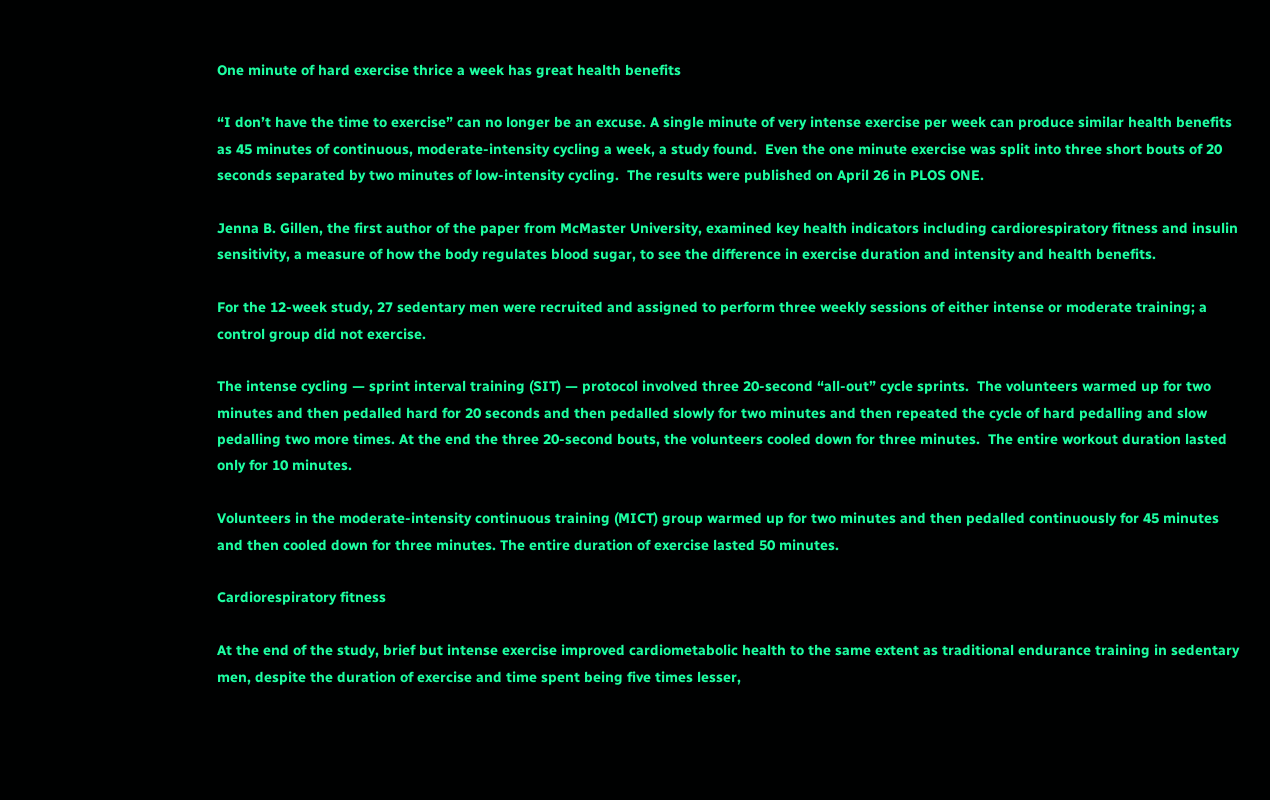One minute of hard exercise thrice a week has great health benefits

“I don’t have the time to exercise” can no longer be an excuse. A single minute of very intense exercise per week can produce similar health benefits as 45 minutes of continuous, moderate-intensity cycling a week, a study found.  Even the one minute exercise was split into three short bouts of 20 seconds separated by two minutes of low-intensity cycling.  The results were published on April 26 in PLOS ONE.

Jenna B. Gillen, the first author of the paper from McMaster University, examined key health indicators including cardiorespiratory fitness and insulin sensitivity, a measure of how the body regulates blood sugar, to see the difference in exercise duration and intensity and health benefits.

For the 12-week study, 27 sedentary men were recruited and assigned to perform three weekly sessions of either intense or moderate training; a control group did not exercise.

The intense cycling — sprint interval training (SIT) — protocol involved three 20-second “all-out” cycle sprints.  The volunteers warmed up for two minutes and then pedalled hard for 20 seconds and then pedalled slowly for two minutes and then repeated the cycle of hard pedalling and slow pedalling two more times. At the end the three 20-second bouts, the volunteers cooled down for three minutes.  The entire workout duration lasted only for 10 minutes.

Volunteers in the moderate-intensity continuous training (MICT) group warmed up for two minutes and then pedalled continuously for 45 minutes and then cooled down for three minutes. The entire duration of exercise lasted 50 minutes.

Cardiorespiratory fitness

At the end of the study, brief but intense exercise improved cardiometabolic health to the same extent as traditional endurance training in sedentary men, despite the duration of exercise and time spent being five times lesser,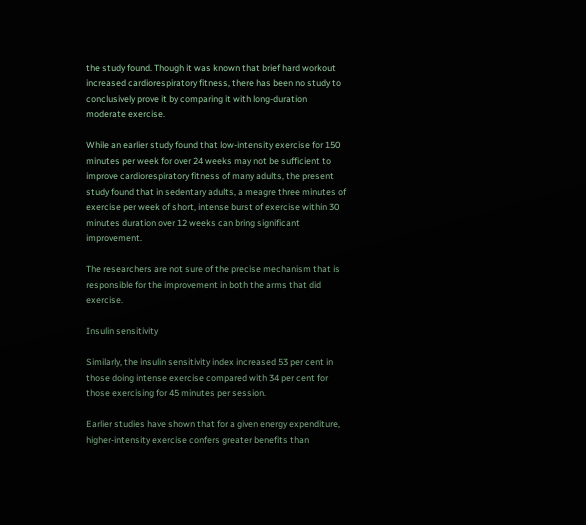the study found. Though it was known that brief hard workout increased cardiorespiratory fitness, there has been no study to conclusively prove it by comparing it with long-duration moderate exercise.

While an earlier study found that low-intensity exercise for 150 minutes per week for over 24 weeks may not be sufficient to improve cardiorespiratory fitness of many adults, the present study found that in sedentary adults, a meagre three minutes of exercise per week of short, intense burst of exercise within 30 minutes duration over 12 weeks can bring significant improvement.

The researchers are not sure of the precise mechanism that is responsible for the improvement in both the arms that did exercise.

Insulin sensitivity

Similarly, the insulin sensitivity index increased 53 per cent in those doing intense exercise compared with 34 per cent for those exercising for 45 minutes per session.

Earlier studies have shown that for a given energy expenditure, higher-intensity exercise confers greater benefits than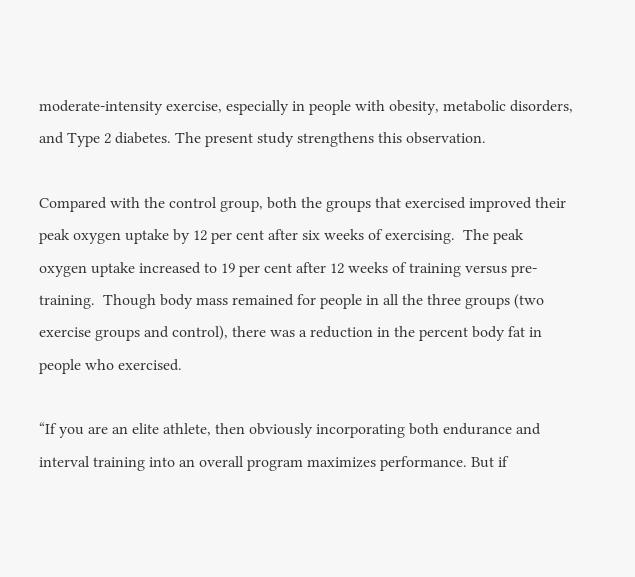moderate-intensity exercise, especially in people with obesity, metabolic disorders, and Type 2 diabetes. The present study strengthens this observation.

Compared with the control group, both the groups that exercised improved their peak oxygen uptake by 12 per cent after six weeks of exercising.  The peak oxygen uptake increased to 19 per cent after 12 weeks of training versus pre-training.  Though body mass remained for people in all the three groups (two exercise groups and control), there was a reduction in the percent body fat in people who exercised.

“If you are an elite athlete, then obviously incorporating both endurance and interval training into an overall program maximizes performance. But if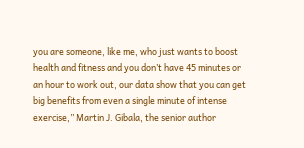you are someone, like me, who just wants to boost health and fitness and you don’t have 45 minutes or an hour to work out, our data show that you can get big benefits from even a single minute of intense exercise,” Martin J. Gibala, the senior author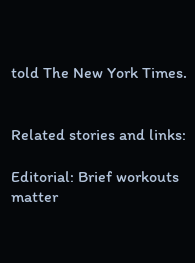told The New York Times.


Related stories and links:

Editorial: Brief workouts matter